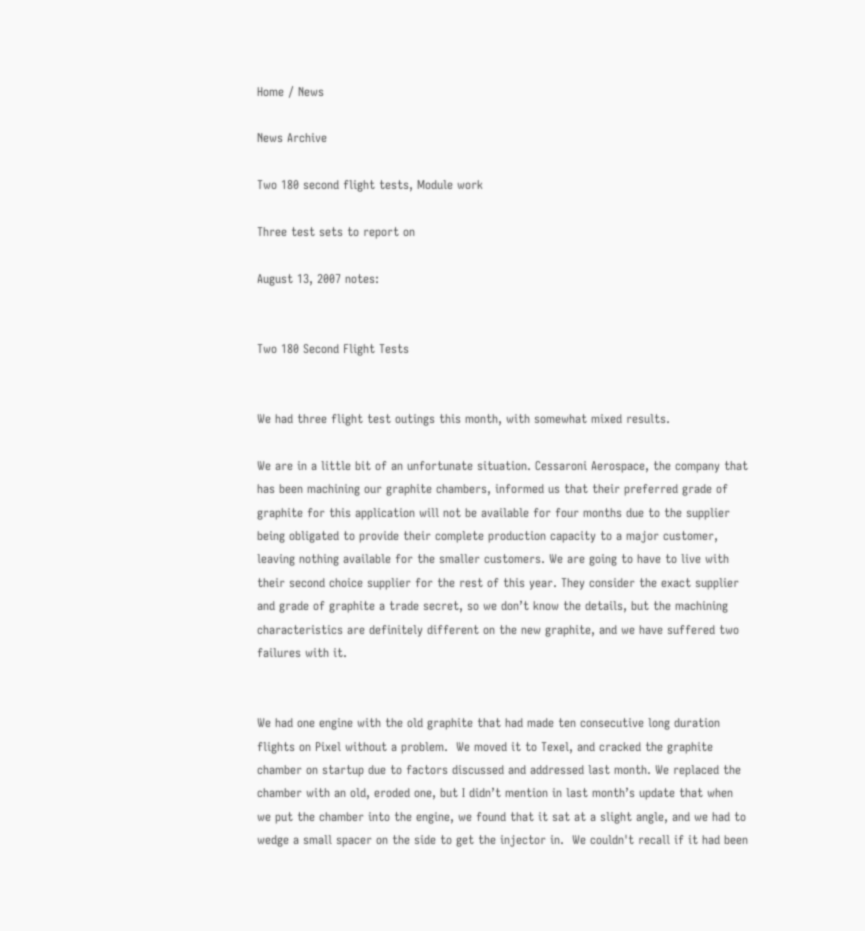Home / News

News Archive

Two 180 second flight tests, Module work

Three test sets to report on

August 13, 2007 notes:


Two 180 Second Flight Tests


We had three flight test outings this month, with somewhat mixed results.

We are in a little bit of an unfortunate situation. Cessaroni Aerospace, the company that has been machining our graphite chambers, informed us that their preferred grade of graphite for this application will not be available for four months due to the supplier being obligated to provide their complete production capacity to a major customer, leaving nothing available for the smaller customers. We are going to have to live with their second choice supplier for the rest of this year. They consider the exact supplier and grade of graphite a trade secret, so we don’t know the details, but the machining characteristics are definitely different on the new graphite, and we have suffered two failures with it.


We had one engine with the old graphite that had made ten consecutive long duration flights on Pixel without a problem.  We moved it to Texel, and cracked the graphite chamber on startup due to factors discussed and addressed last month. We replaced the chamber with an old, eroded one, but I didn’t mention in last month’s update that when we put the chamber into the engine, we found that it sat at a slight angle, and we had to wedge a small spacer on the side to get the injector in.  We couldn't recall if it had been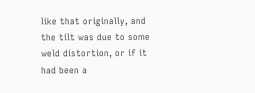like that originally, and the tilt was due to some weld distortion, or if it had been a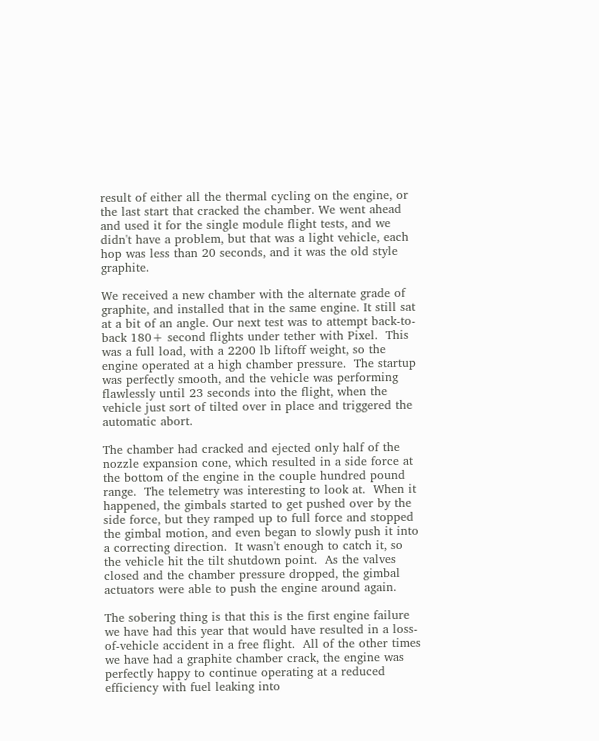result of either all the thermal cycling on the engine, or the last start that cracked the chamber. We went ahead and used it for the single module flight tests, and we didn't have a problem, but that was a light vehicle, each hop was less than 20 seconds, and it was the old style graphite.

We received a new chamber with the alternate grade of graphite, and installed that in the same engine. It still sat at a bit of an angle. Our next test was to attempt back-to-back 180+ second flights under tether with Pixel.  This was a full load, with a 2200 lb liftoff weight, so the engine operated at a high chamber pressure.  The startup was perfectly smooth, and the vehicle was performing flawlessly until 23 seconds into the flight, when the vehicle just sort of tilted over in place and triggered the automatic abort.

The chamber had cracked and ejected only half of the nozzle expansion cone, which resulted in a side force at the bottom of the engine in the couple hundred pound range.  The telemetry was interesting to look at.  When it happened, the gimbals started to get pushed over by the side force, but they ramped up to full force and stopped the gimbal motion, and even began to slowly push it into a correcting direction.  It wasn't enough to catch it, so the vehicle hit the tilt shutdown point.  As the valves closed and the chamber pressure dropped, the gimbal actuators were able to push the engine around again.

The sobering thing is that this is the first engine failure we have had this year that would have resulted in a loss-of-vehicle accident in a free flight.  All of the other times we have had a graphite chamber crack, the engine was perfectly happy to continue operating at a reduced efficiency with fuel leaking into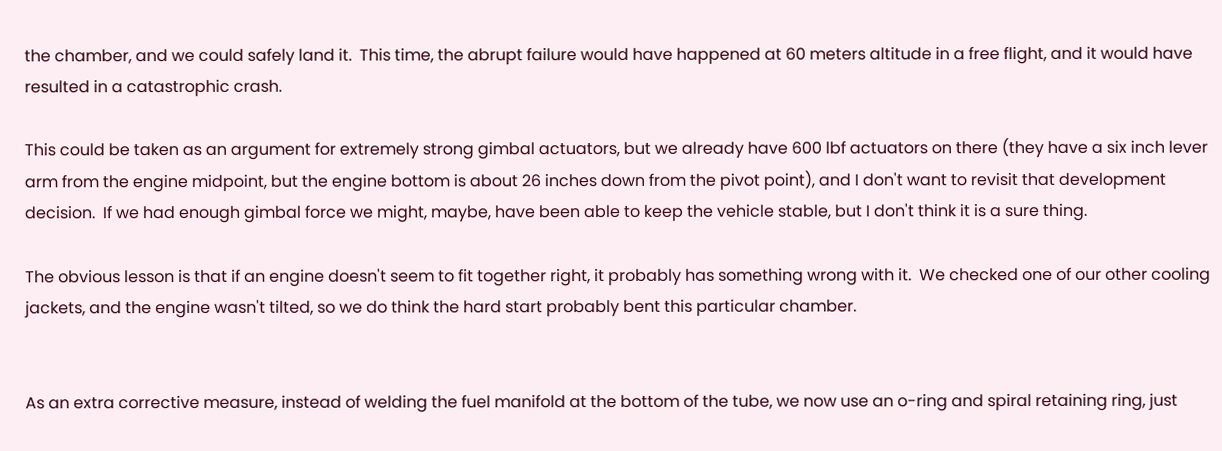the chamber, and we could safely land it.  This time, the abrupt failure would have happened at 60 meters altitude in a free flight, and it would have resulted in a catastrophic crash.

This could be taken as an argument for extremely strong gimbal actuators, but we already have 600 lbf actuators on there (they have a six inch lever arm from the engine midpoint, but the engine bottom is about 26 inches down from the pivot point), and I don't want to revisit that development decision.  If we had enough gimbal force we might, maybe, have been able to keep the vehicle stable, but I don't think it is a sure thing.

The obvious lesson is that if an engine doesn't seem to fit together right, it probably has something wrong with it.  We checked one of our other cooling jackets, and the engine wasn't tilted, so we do think the hard start probably bent this particular chamber.


As an extra corrective measure, instead of welding the fuel manifold at the bottom of the tube, we now use an o-ring and spiral retaining ring, just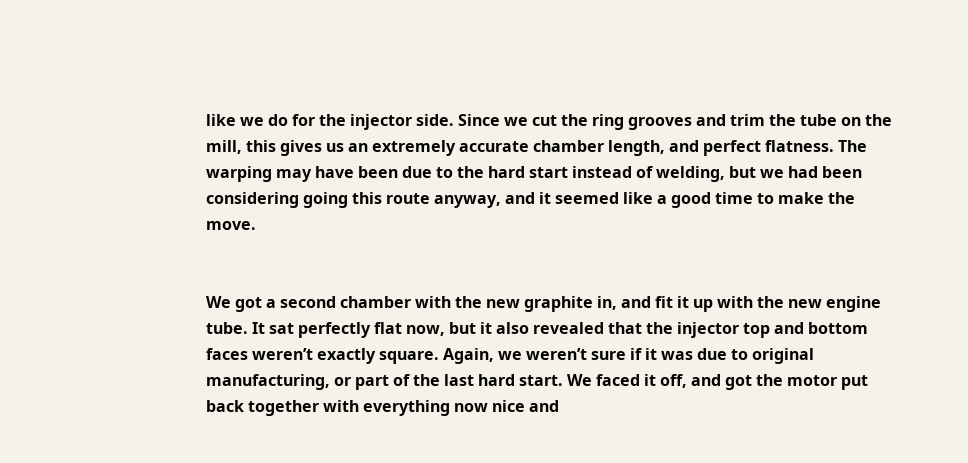like we do for the injector side. Since we cut the ring grooves and trim the tube on the mill, this gives us an extremely accurate chamber length, and perfect flatness. The warping may have been due to the hard start instead of welding, but we had been considering going this route anyway, and it seemed like a good time to make the move.


We got a second chamber with the new graphite in, and fit it up with the new engine tube. It sat perfectly flat now, but it also revealed that the injector top and bottom faces weren’t exactly square. Again, we weren’t sure if it was due to original manufacturing, or part of the last hard start. We faced it off, and got the motor put back together with everything now nice and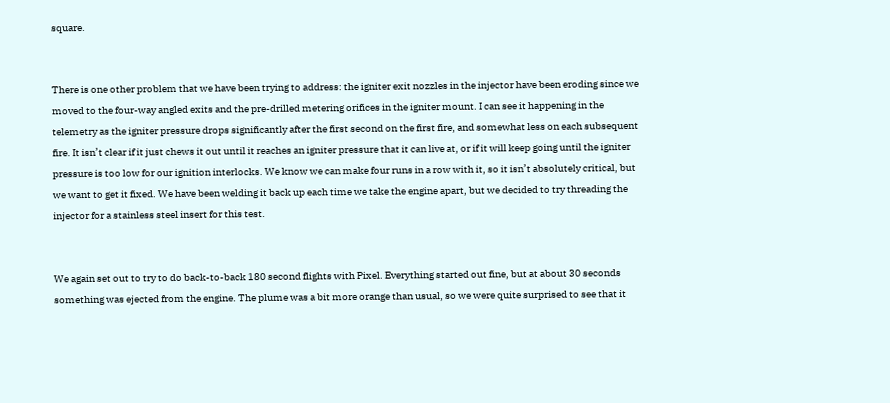square.


There is one other problem that we have been trying to address: the igniter exit nozzles in the injector have been eroding since we moved to the four-way angled exits and the pre-drilled metering orifices in the igniter mount. I can see it happening in the telemetry as the igniter pressure drops significantly after the first second on the first fire, and somewhat less on each subsequent fire. It isn’t clear if it just chews it out until it reaches an igniter pressure that it can live at, or if it will keep going until the igniter pressure is too low for our ignition interlocks. We know we can make four runs in a row with it, so it isn’t absolutely critical, but we want to get it fixed. We have been welding it back up each time we take the engine apart, but we decided to try threading the injector for a stainless steel insert for this test.


We again set out to try to do back-to-back 180 second flights with Pixel. Everything started out fine, but at about 30 seconds something was ejected from the engine. The plume was a bit more orange than usual, so we were quite surprised to see that it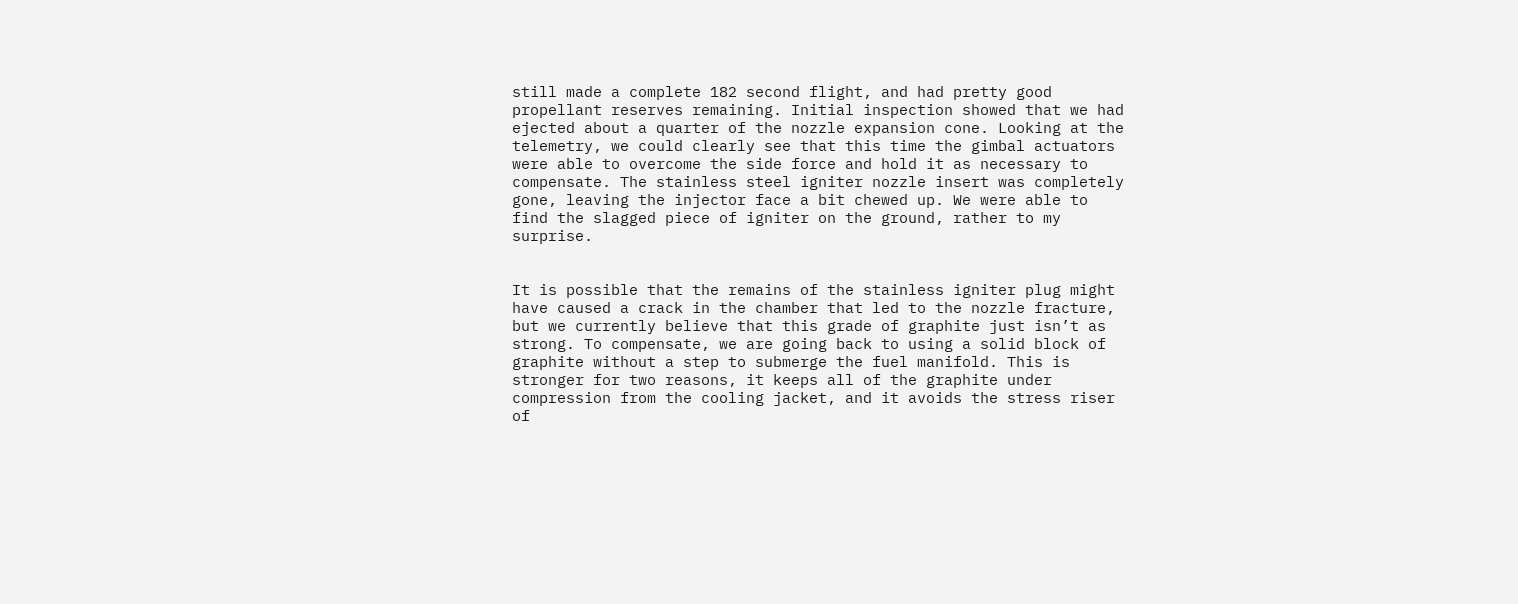still made a complete 182 second flight, and had pretty good propellant reserves remaining. Initial inspection showed that we had ejected about a quarter of the nozzle expansion cone. Looking at the telemetry, we could clearly see that this time the gimbal actuators were able to overcome the side force and hold it as necessary to compensate. The stainless steel igniter nozzle insert was completely gone, leaving the injector face a bit chewed up. We were able to find the slagged piece of igniter on the ground, rather to my surprise.


It is possible that the remains of the stainless igniter plug might have caused a crack in the chamber that led to the nozzle fracture, but we currently believe that this grade of graphite just isn’t as strong. To compensate, we are going back to using a solid block of graphite without a step to submerge the fuel manifold. This is stronger for two reasons, it keeps all of the graphite under compression from the cooling jacket, and it avoids the stress riser of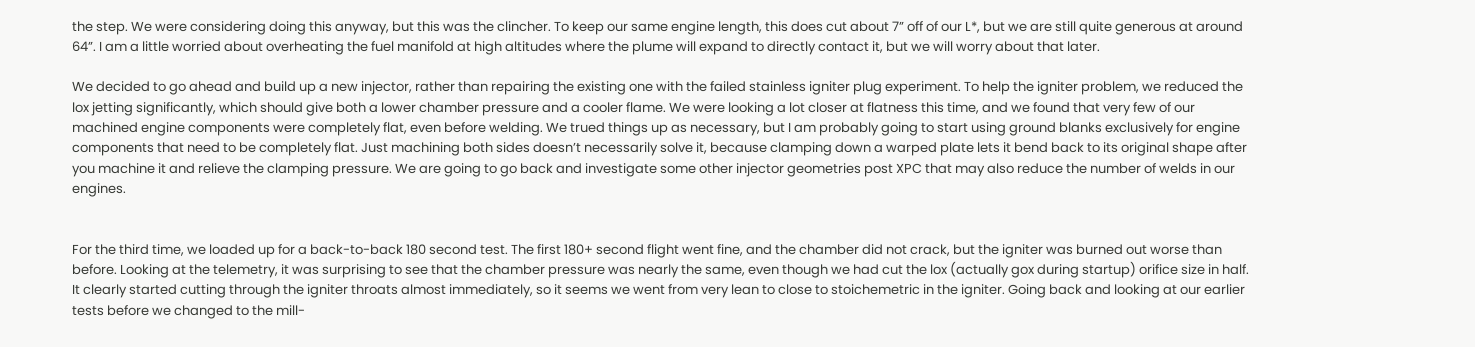the step. We were considering doing this anyway, but this was the clincher. To keep our same engine length, this does cut about 7” off of our L*, but we are still quite generous at around 64”. I am a little worried about overheating the fuel manifold at high altitudes where the plume will expand to directly contact it, but we will worry about that later.

We decided to go ahead and build up a new injector, rather than repairing the existing one with the failed stainless igniter plug experiment. To help the igniter problem, we reduced the lox jetting significantly, which should give both a lower chamber pressure and a cooler flame. We were looking a lot closer at flatness this time, and we found that very few of our machined engine components were completely flat, even before welding. We trued things up as necessary, but I am probably going to start using ground blanks exclusively for engine components that need to be completely flat. Just machining both sides doesn’t necessarily solve it, because clamping down a warped plate lets it bend back to its original shape after you machine it and relieve the clamping pressure. We are going to go back and investigate some other injector geometries post XPC that may also reduce the number of welds in our engines.


For the third time, we loaded up for a back-to-back 180 second test. The first 180+ second flight went fine, and the chamber did not crack, but the igniter was burned out worse than before. Looking at the telemetry, it was surprising to see that the chamber pressure was nearly the same, even though we had cut the lox (actually gox during startup) orifice size in half. It clearly started cutting through the igniter throats almost immediately, so it seems we went from very lean to close to stoichemetric in the igniter. Going back and looking at our earlier tests before we changed to the mill-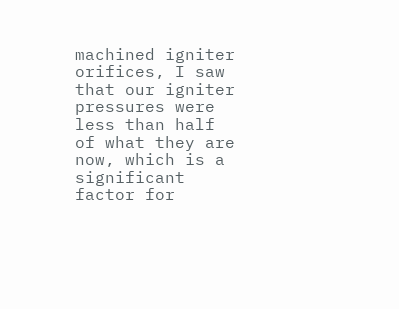machined igniter orifices, I saw that our igniter pressures were less than half of what they are now, which is a significant factor for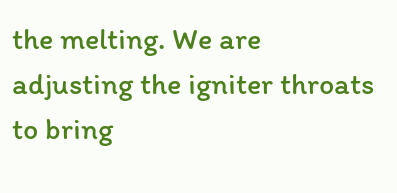the melting. We are adjusting the igniter throats to bring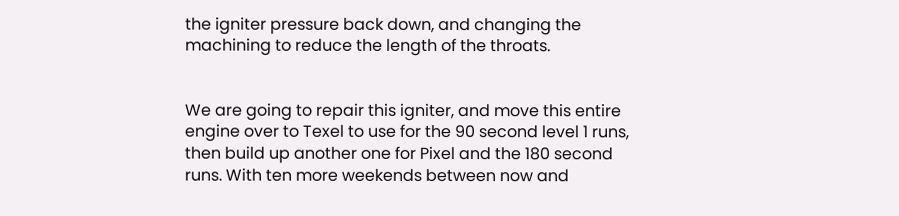the igniter pressure back down, and changing the machining to reduce the length of the throats.


We are going to repair this igniter, and move this entire engine over to Texel to use for the 90 second level 1 runs, then build up another one for Pixel and the 180 second runs. With ten more weekends between now and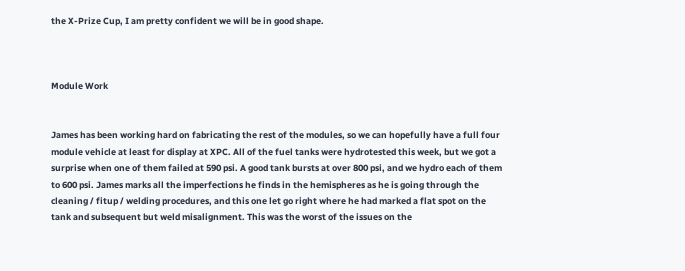the X-Prize Cup, I am pretty confident we will be in good shape.



Module Work


James has been working hard on fabricating the rest of the modules, so we can hopefully have a full four module vehicle at least for display at XPC. All of the fuel tanks were hydrotested this week, but we got a surprise when one of them failed at 590 psi. A good tank bursts at over 800 psi, and we hydro each of them to 600 psi. James marks all the imperfections he finds in the hemispheres as he is going through the cleaning / fitup / welding procedures, and this one let go right where he had marked a flat spot on the tank and subsequent but weld misalignment. This was the worst of the issues on the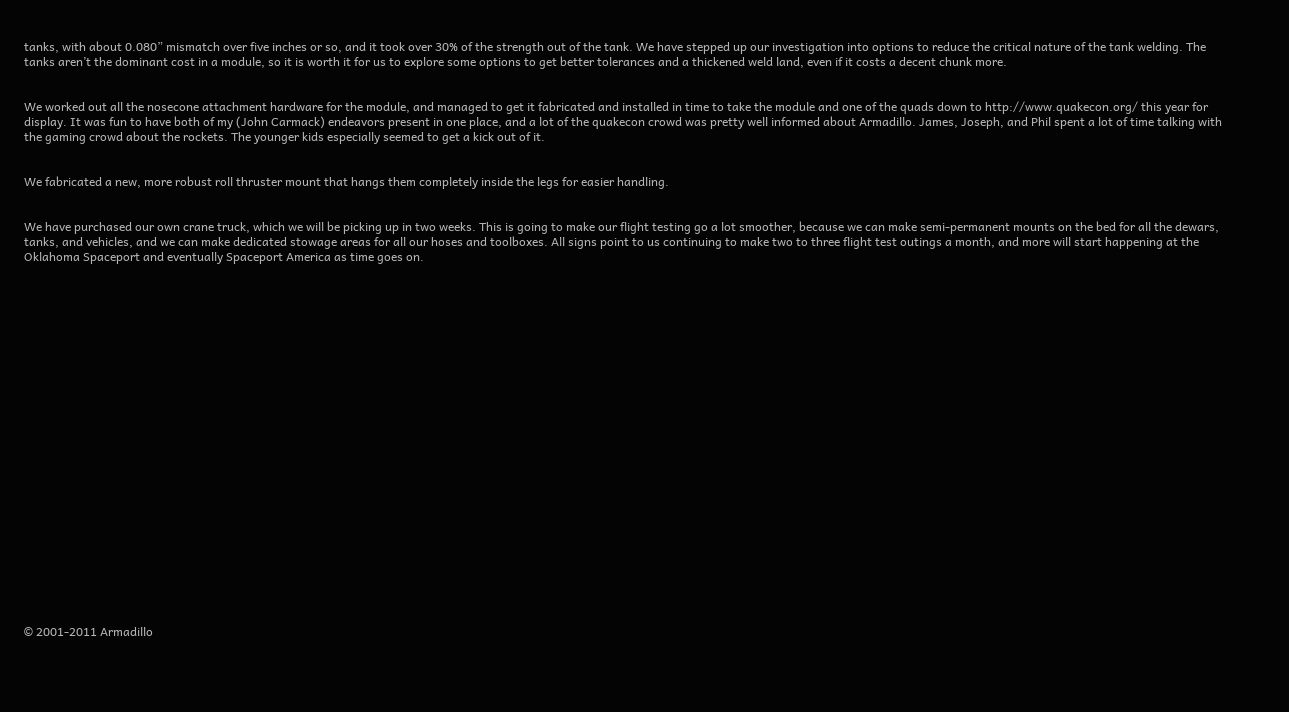tanks, with about 0.080” mismatch over five inches or so, and it took over 30% of the strength out of the tank. We have stepped up our investigation into options to reduce the critical nature of the tank welding. The tanks aren’t the dominant cost in a module, so it is worth it for us to explore some options to get better tolerances and a thickened weld land, even if it costs a decent chunk more.


We worked out all the nosecone attachment hardware for the module, and managed to get it fabricated and installed in time to take the module and one of the quads down to http://www.quakecon.org/ this year for display. It was fun to have both of my (John Carmack) endeavors present in one place, and a lot of the quakecon crowd was pretty well informed about Armadillo. James, Joseph, and Phil spent a lot of time talking with the gaming crowd about the rockets. The younger kids especially seemed to get a kick out of it.


We fabricated a new, more robust roll thruster mount that hangs them completely inside the legs for easier handling.


We have purchased our own crane truck, which we will be picking up in two weeks. This is going to make our flight testing go a lot smoother, because we can make semi-permanent mounts on the bed for all the dewars, tanks, and vehicles, and we can make dedicated stowage areas for all our hoses and toolboxes. All signs point to us continuing to make two to three flight test outings a month, and more will start happening at the Oklahoma Spaceport and eventually Spaceport America as time goes on.
























© 2001-2011 Armadillo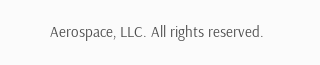Aerospace, LLC. All rights reserved.